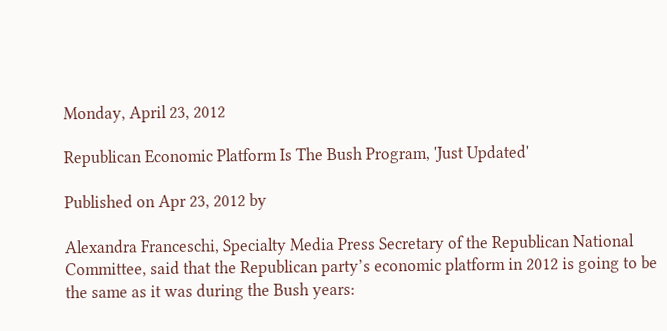Monday, April 23, 2012

Republican Economic Platform Is The Bush Program, 'Just Updated'

Published on Apr 23, 2012 by

Alexandra Franceschi, Specialty Media Press Secretary of the Republican National Committee, said that the Republican party’s economic platform in 2012 is going to be the same as it was during the Bush years: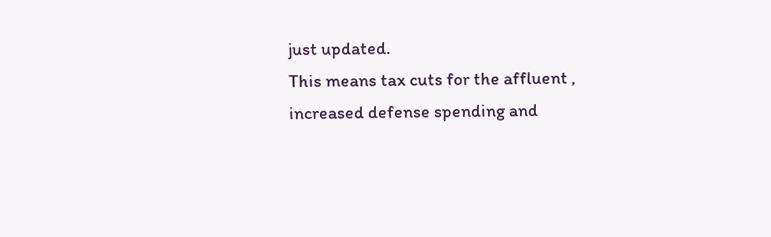just updated.
This means tax cuts for the affluent , increased defense spending and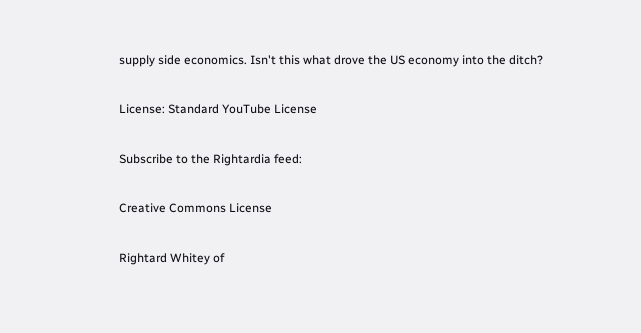supply side economics. Isn't this what drove the US economy into the ditch?

License: Standard YouTube License

Subscribe to the Rightardia feed:

Creative Commons License

Rightard Whitey of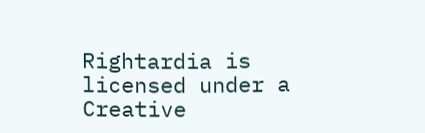Rightardia is licensed under a Creative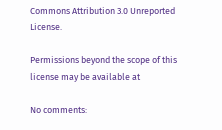Commons Attribution 3.0 Unreported License.

Permissions beyond the scope of this license may be available at

No comments: